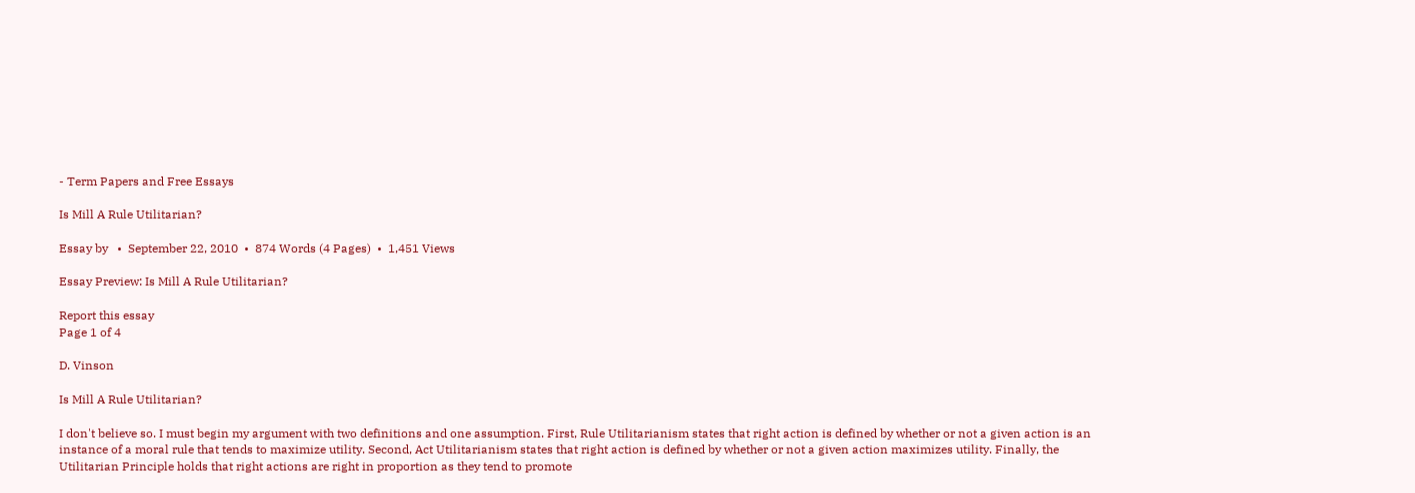- Term Papers and Free Essays

Is Mill A Rule Utilitarian?

Essay by   •  September 22, 2010  •  874 Words (4 Pages)  •  1,451 Views

Essay Preview: Is Mill A Rule Utilitarian?

Report this essay
Page 1 of 4

D. Vinson

Is Mill A Rule Utilitarian?

I don't believe so. I must begin my argument with two definitions and one assumption. First, Rule Utilitarianism states that right action is defined by whether or not a given action is an instance of a moral rule that tends to maximize utility. Second, Act Utilitarianism states that right action is defined by whether or not a given action maximizes utility. Finally, the Utilitarian Principle holds that right actions are right in proportion as they tend to promote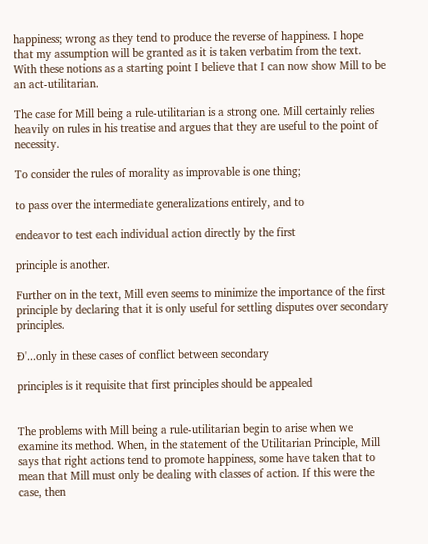happiness; wrong as they tend to produce the reverse of happiness. I hope that my assumption will be granted as it is taken verbatim from the text. With these notions as a starting point I believe that I can now show Mill to be an act-utilitarian.

The case for Mill being a rule-utilitarian is a strong one. Mill certainly relies heavily on rules in his treatise and argues that they are useful to the point of necessity.

To consider the rules of morality as improvable is one thing;

to pass over the intermediate generalizations entirely, and to

endeavor to test each individual action directly by the first

principle is another.

Further on in the text, Mill even seems to minimize the importance of the first principle by declaring that it is only useful for settling disputes over secondary principles.

Ð'...only in these cases of conflict between secondary

principles is it requisite that first principles should be appealed


The problems with Mill being a rule-utilitarian begin to arise when we examine its method. When, in the statement of the Utilitarian Principle, Mill says that right actions tend to promote happiness, some have taken that to mean that Mill must only be dealing with classes of action. If this were the case, then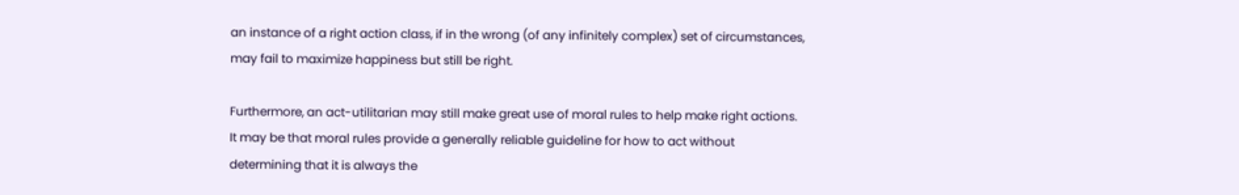an instance of a right action class, if in the wrong (of any infinitely complex) set of circumstances, may fail to maximize happiness but still be right.

Furthermore, an act-utilitarian may still make great use of moral rules to help make right actions. It may be that moral rules provide a generally reliable guideline for how to act without determining that it is always the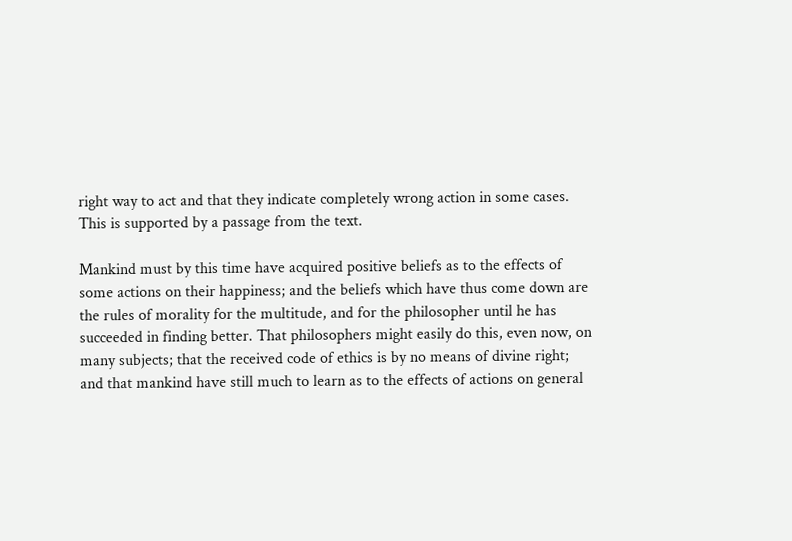right way to act and that they indicate completely wrong action in some cases. This is supported by a passage from the text.

Mankind must by this time have acquired positive beliefs as to the effects of some actions on their happiness; and the beliefs which have thus come down are the rules of morality for the multitude, and for the philosopher until he has succeeded in finding better. That philosophers might easily do this, even now, on many subjects; that the received code of ethics is by no means of divine right; and that mankind have still much to learn as to the effects of actions on general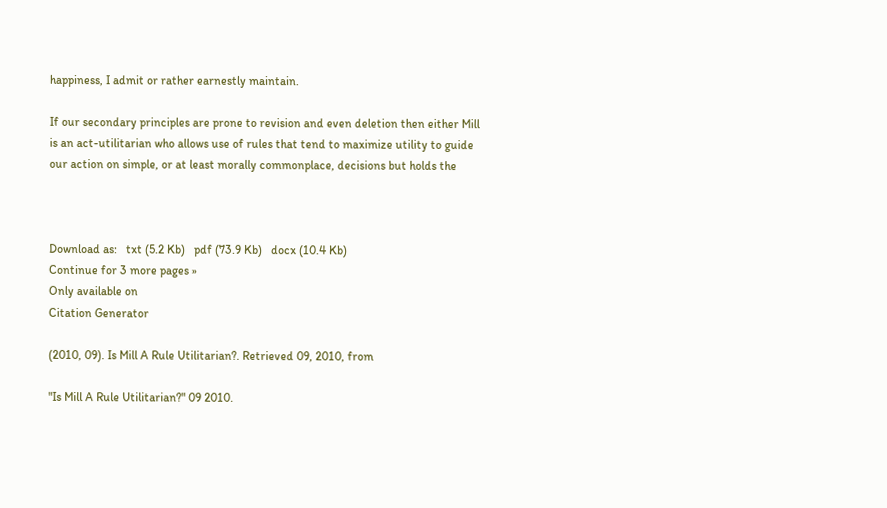happiness, I admit or rather earnestly maintain.

If our secondary principles are prone to revision and even deletion then either Mill is an act-utilitarian who allows use of rules that tend to maximize utility to guide our action on simple, or at least morally commonplace, decisions but holds the



Download as:   txt (5.2 Kb)   pdf (73.9 Kb)   docx (10.4 Kb)
Continue for 3 more pages »
Only available on
Citation Generator

(2010, 09). Is Mill A Rule Utilitarian?. Retrieved 09, 2010, from

"Is Mill A Rule Utilitarian?" 09 2010.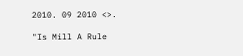2010. 09 2010 <>.

"Is Mill A Rule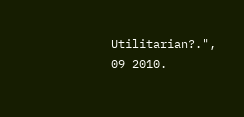Utilitarian?.", 09 2010.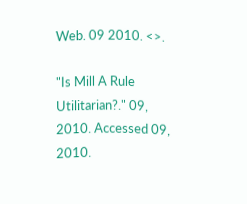Web. 09 2010. <>.

"Is Mill A Rule Utilitarian?." 09, 2010. Accessed 09, 2010.